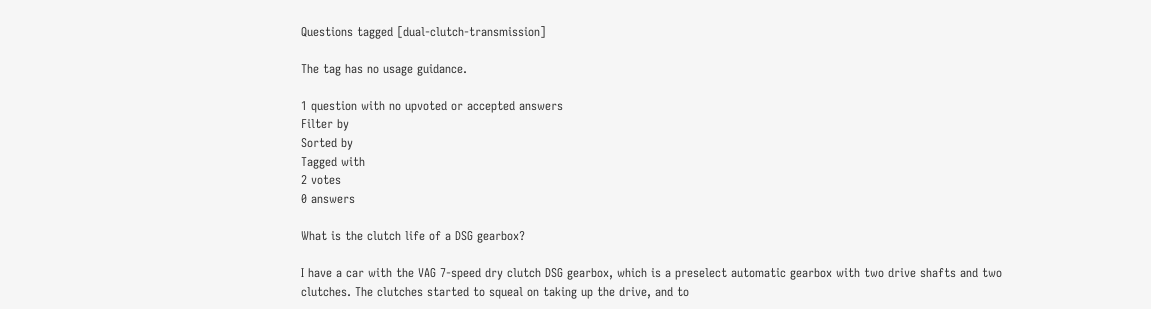Questions tagged [dual-clutch-transmission]

The tag has no usage guidance.

1 question with no upvoted or accepted answers
Filter by
Sorted by
Tagged with
2 votes
0 answers

What is the clutch life of a DSG gearbox?

I have a car with the VAG 7-speed dry clutch DSG gearbox, which is a preselect automatic gearbox with two drive shafts and two clutches. The clutches started to squeal on taking up the drive, and to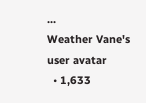...
Weather Vane's user avatar
  • 1,633